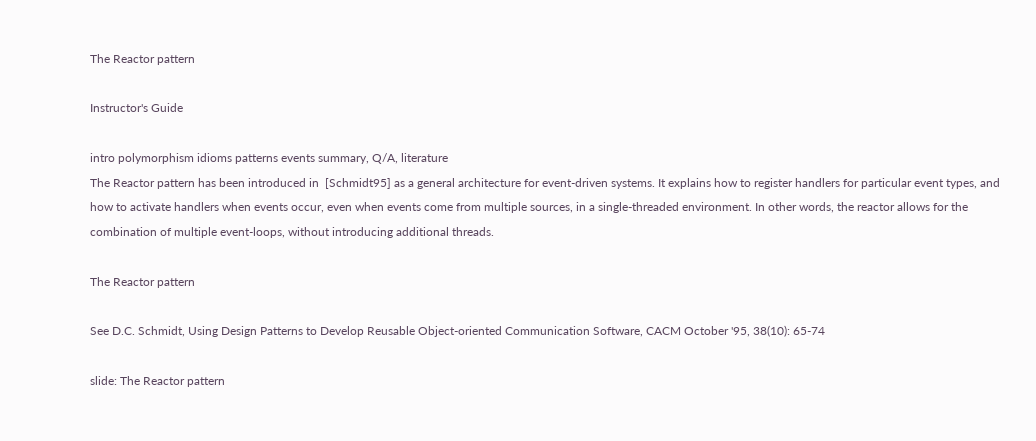The Reactor pattern

Instructor's Guide

intro polymorphism idioms patterns events summary, Q/A, literature
The Reactor pattern has been introduced in  [Schmidt95] as a general architecture for event-driven systems. It explains how to register handlers for particular event types, and how to activate handlers when events occur, even when events come from multiple sources, in a single-threaded environment. In other words, the reactor allows for the combination of multiple event-loops, without introducing additional threads.

The Reactor pattern

See D.C. Schmidt, Using Design Patterns to Develop Reusable Object-oriented Communication Software, CACM October '95, 38(10): 65-74

slide: The Reactor pattern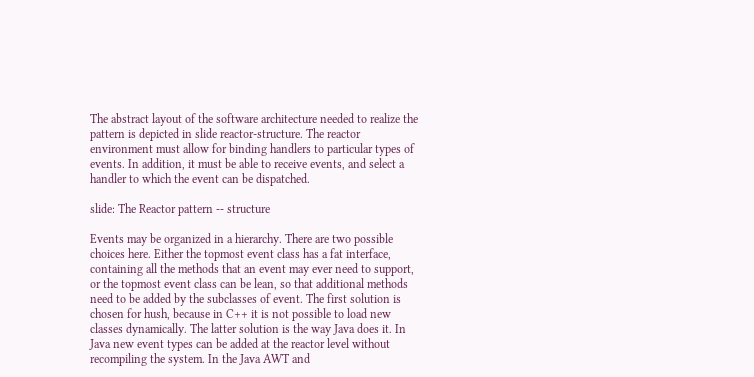The abstract layout of the software architecture needed to realize the pattern is depicted in slide reactor-structure. The reactor environment must allow for binding handlers to particular types of events. In addition, it must be able to receive events, and select a handler to which the event can be dispatched.

slide: The Reactor pattern -- structure

Events may be organized in a hierarchy. There are two possible choices here. Either the topmost event class has a fat interface, containing all the methods that an event may ever need to support, or the topmost event class can be lean, so that additional methods need to be added by the subclasses of event. The first solution is chosen for hush, because in C++ it is not possible to load new classes dynamically. The latter solution is the way Java does it. In Java new event types can be added at the reactor level without recompiling the system. In the Java AWT and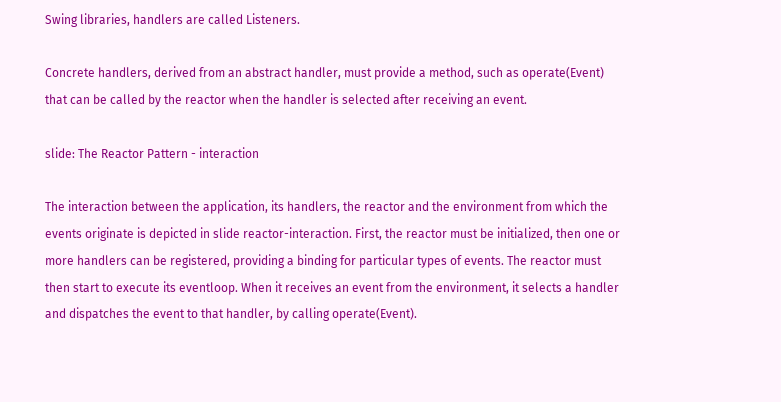Swing libraries, handlers are called Listeners.

Concrete handlers, derived from an abstract handler, must provide a method, such as operate(Event) that can be called by the reactor when the handler is selected after receiving an event.

slide: The Reactor Pattern - interaction

The interaction between the application, its handlers, the reactor and the environment from which the events originate is depicted in slide reactor-interaction. First, the reactor must be initialized, then one or more handlers can be registered, providing a binding for particular types of events. The reactor must then start to execute its eventloop. When it receives an event from the environment, it selects a handler and dispatches the event to that handler, by calling operate(Event).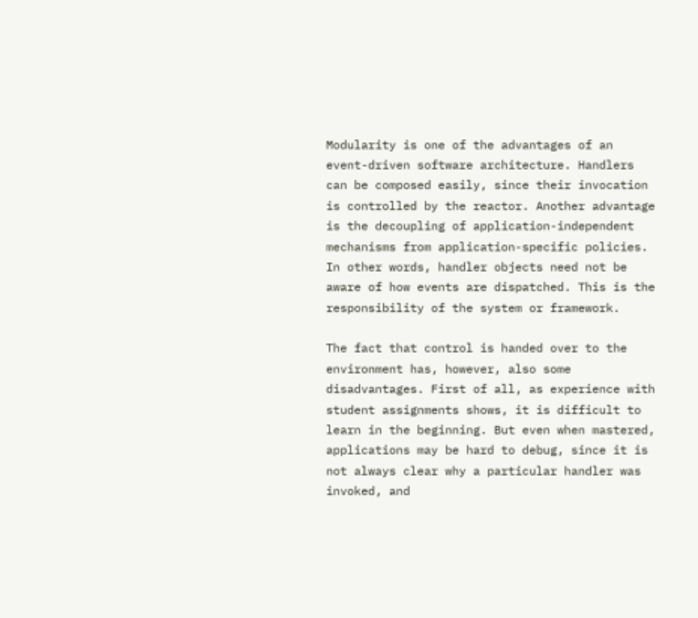Modularity is one of the advantages of an event-driven software architecture. Handlers can be composed easily, since their invocation is controlled by the reactor. Another advantage is the decoupling of application-independent mechanisms from application-specific policies. In other words, handler objects need not be aware of how events are dispatched. This is the responsibility of the system or framework.

The fact that control is handed over to the environment has, however, also some disadvantages. First of all, as experience with student assignments shows, it is difficult to learn in the beginning. But even when mastered, applications may be hard to debug, since it is not always clear why a particular handler was invoked, and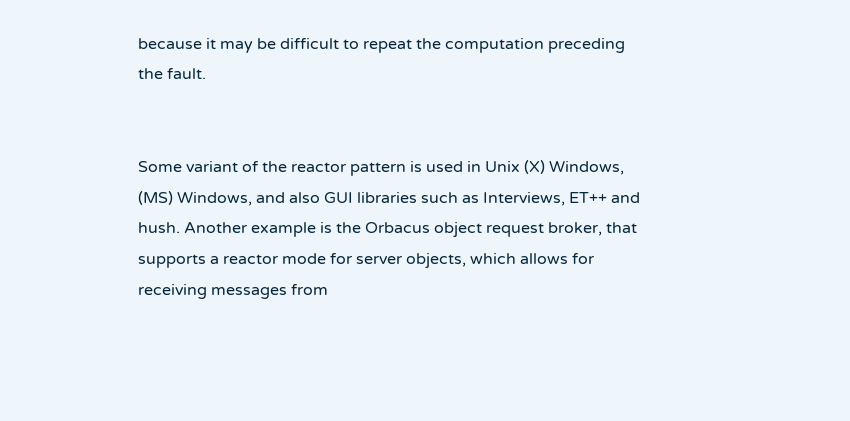because it may be difficult to repeat the computation preceding the fault.


Some variant of the reactor pattern is used in Unix (X) Windows, (MS) Windows, and also GUI libraries such as Interviews, ET++ and hush. Another example is the Orbacus object request broker, that supports a reactor mode for server objects, which allows for receiving messages from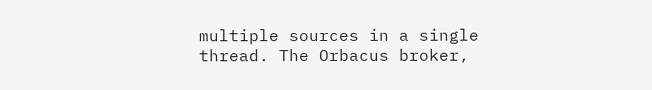multiple sources in a single thread. The Orbacus broker,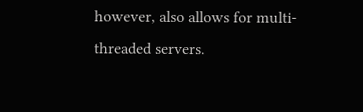however, also allows for multi-threaded servers.